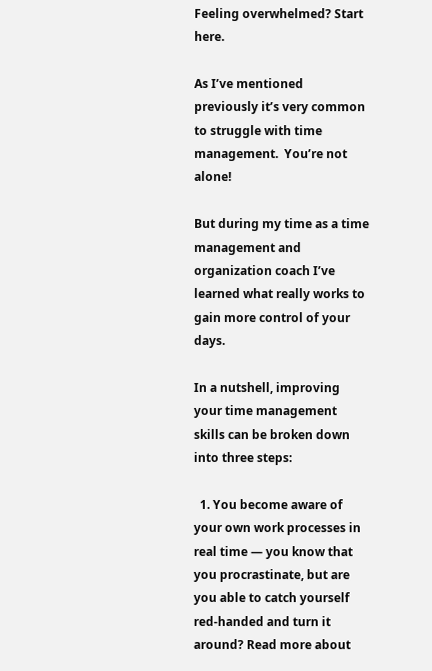Feeling overwhelmed? Start here.

As I’ve mentioned previously it’s very common to struggle with time management.  You’re not alone!

But during my time as a time management and organization coach I’ve learned what really works to gain more control of your days.

In a nutshell, improving your time management skills can be broken down into three steps:

  1. You become aware of your own work processes in real time — you know that you procrastinate, but are you able to catch yourself red-handed and turn it around? Read more about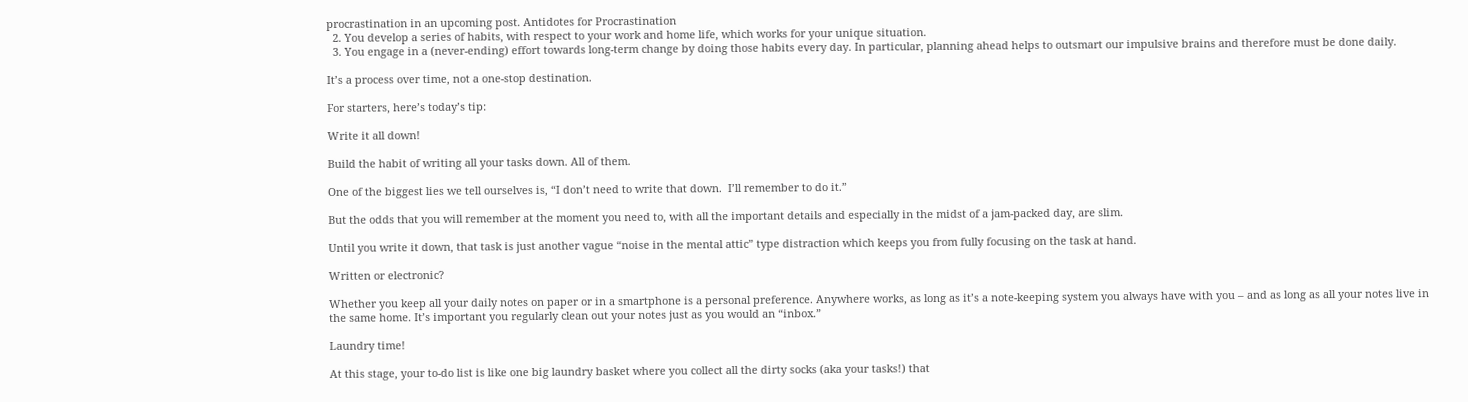procrastination in an upcoming post. Antidotes for Procrastination
  2. You develop a series of habits, with respect to your work and home life, which works for your unique situation.
  3. You engage in a (never-ending) effort towards long-term change by doing those habits every day. In particular, planning ahead helps to outsmart our impulsive brains and therefore must be done daily.

It’s a process over time, not a one-stop destination.

For starters, here’s today’s tip:

Write it all down!

Build the habit of writing all your tasks down. All of them.

One of the biggest lies we tell ourselves is, “I don’t need to write that down.  I’ll remember to do it.”

But the odds that you will remember at the moment you need to, with all the important details and especially in the midst of a jam-packed day, are slim.

Until you write it down, that task is just another vague “noise in the mental attic” type distraction which keeps you from fully focusing on the task at hand.

Written or electronic?

Whether you keep all your daily notes on paper or in a smartphone is a personal preference. Anywhere works, as long as it’s a note-keeping system you always have with you – and as long as all your notes live in the same home. It’s important you regularly clean out your notes just as you would an “inbox.”

Laundry time!

At this stage, your to-do list is like one big laundry basket where you collect all the dirty socks (aka your tasks!) that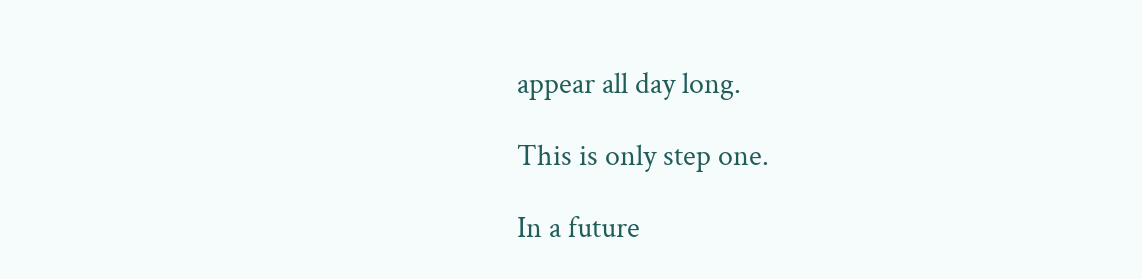appear all day long.

This is only step one.

In a future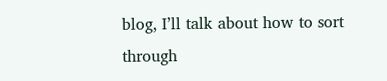blog, I’ll talk about how to sort through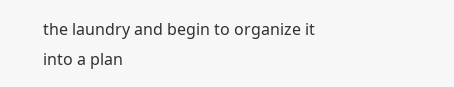the laundry and begin to organize it into a plan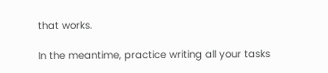that works.

In the meantime, practice writing all your tasks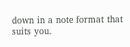down in a note format that suits you.